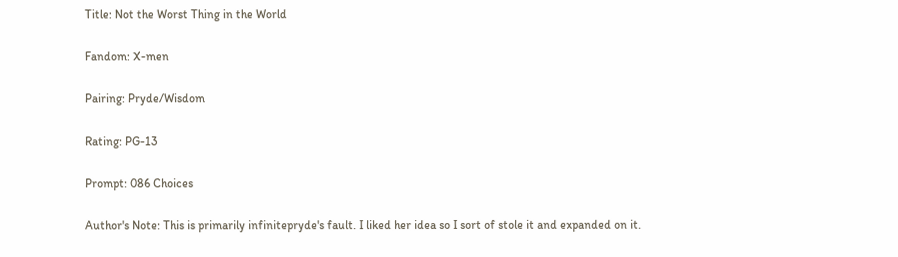Title: Not the Worst Thing in the World

Fandom: X-men

Pairing: Pryde/Wisdom

Rating: PG-13

Prompt: 086 Choices

Author's Note: This is primarily infinitepryde's fault. I liked her idea so I sort of stole it and expanded on it.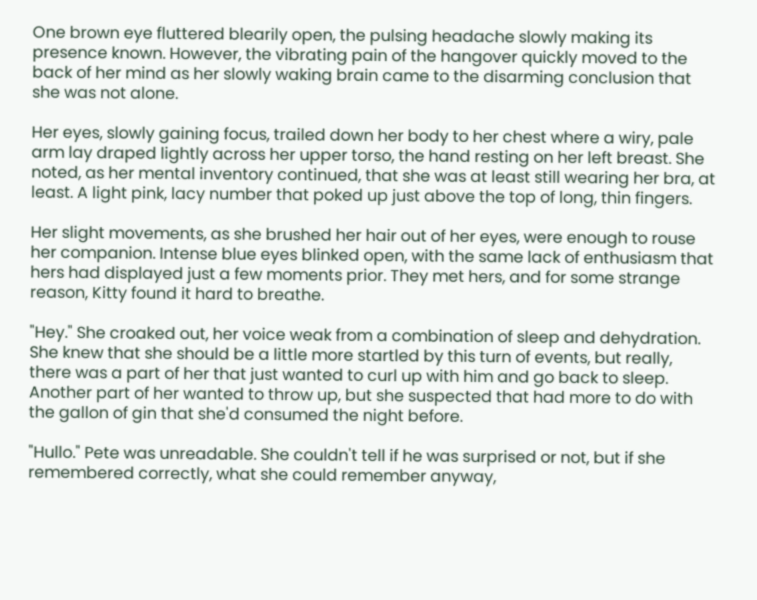One brown eye fluttered blearily open, the pulsing headache slowly making its presence known. However, the vibrating pain of the hangover quickly moved to the back of her mind as her slowly waking brain came to the disarming conclusion that she was not alone.

Her eyes, slowly gaining focus, trailed down her body to her chest where a wiry, pale arm lay draped lightly across her upper torso, the hand resting on her left breast. She noted, as her mental inventory continued, that she was at least still wearing her bra, at least. A light pink, lacy number that poked up just above the top of long, thin fingers.

Her slight movements, as she brushed her hair out of her eyes, were enough to rouse her companion. Intense blue eyes blinked open, with the same lack of enthusiasm that hers had displayed just a few moments prior. They met hers, and for some strange reason, Kitty found it hard to breathe.

"Hey." She croaked out, her voice weak from a combination of sleep and dehydration. She knew that she should be a little more startled by this turn of events, but really, there was a part of her that just wanted to curl up with him and go back to sleep. Another part of her wanted to throw up, but she suspected that had more to do with the gallon of gin that she'd consumed the night before.

"Hullo." Pete was unreadable. She couldn't tell if he was surprised or not, but if she remembered correctly, what she could remember anyway,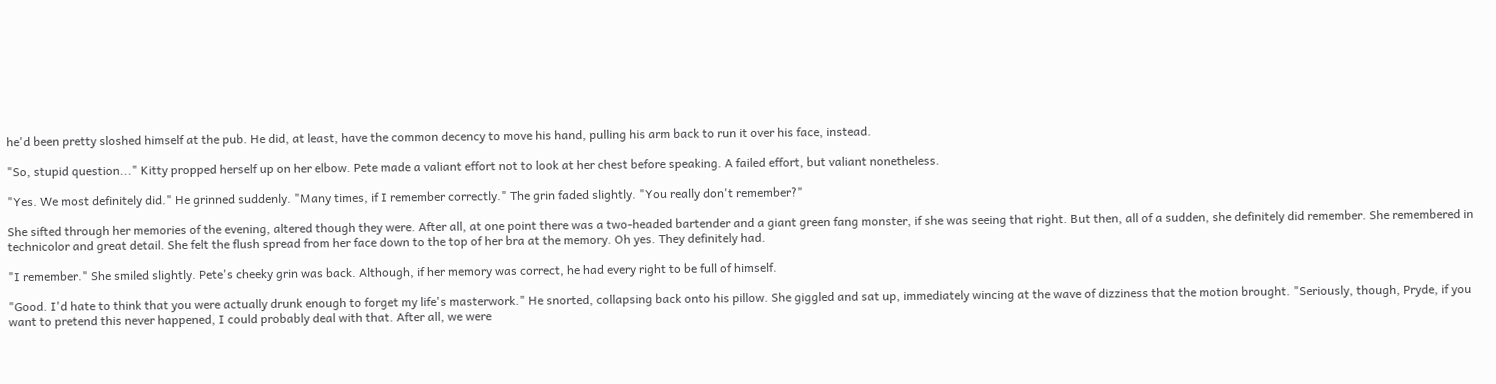he'd been pretty sloshed himself at the pub. He did, at least, have the common decency to move his hand, pulling his arm back to run it over his face, instead.

"So, stupid question..." Kitty propped herself up on her elbow. Pete made a valiant effort not to look at her chest before speaking. A failed effort, but valiant nonetheless.

"Yes. We most definitely did." He grinned suddenly. "Many times, if I remember correctly." The grin faded slightly. "You really don't remember?"

She sifted through her memories of the evening, altered though they were. After all, at one point there was a two-headed bartender and a giant green fang monster, if she was seeing that right. But then, all of a sudden, she definitely did remember. She remembered in technicolor and great detail. She felt the flush spread from her face down to the top of her bra at the memory. Oh yes. They definitely had.

"I remember." She smiled slightly. Pete's cheeky grin was back. Although, if her memory was correct, he had every right to be full of himself.

"Good. I'd hate to think that you were actually drunk enough to forget my life's masterwork." He snorted, collapsing back onto his pillow. She giggled and sat up, immediately wincing at the wave of dizziness that the motion brought. "Seriously, though, Pryde, if you want to pretend this never happened, I could probably deal with that. After all, we were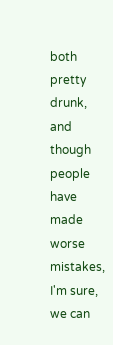both pretty drunk, and though people have made worse mistakes, I'm sure, we can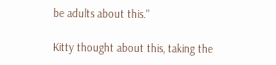be adults about this."

Kitty thought about this, taking the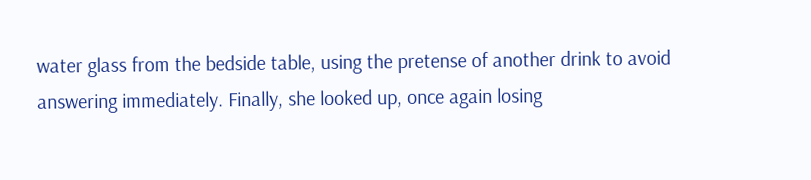water glass from the bedside table, using the pretense of another drink to avoid answering immediately. Finally, she looked up, once again losing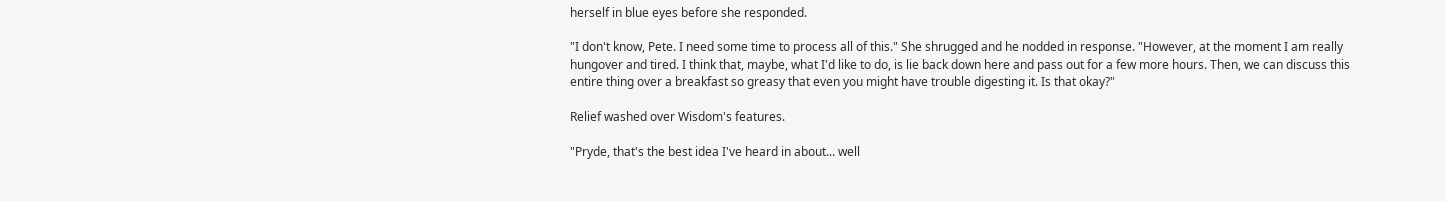herself in blue eyes before she responded.

"I don't know, Pete. I need some time to process all of this." She shrugged and he nodded in response. "However, at the moment I am really hungover and tired. I think that, maybe, what I'd like to do, is lie back down here and pass out for a few more hours. Then, we can discuss this entire thing over a breakfast so greasy that even you might have trouble digesting it. Is that okay?"

Relief washed over Wisdom's features.

"Pryde, that's the best idea I've heard in about... well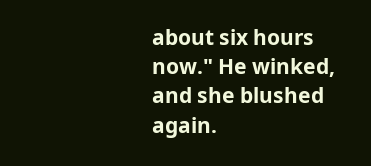about six hours now." He winked, and she blushed again.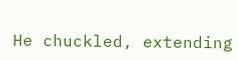He chuckled, extending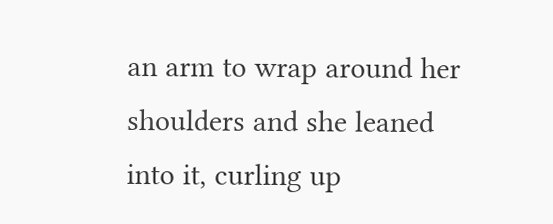an arm to wrap around her shoulders and she leaned into it, curling up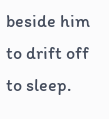beside him to drift off to sleep.